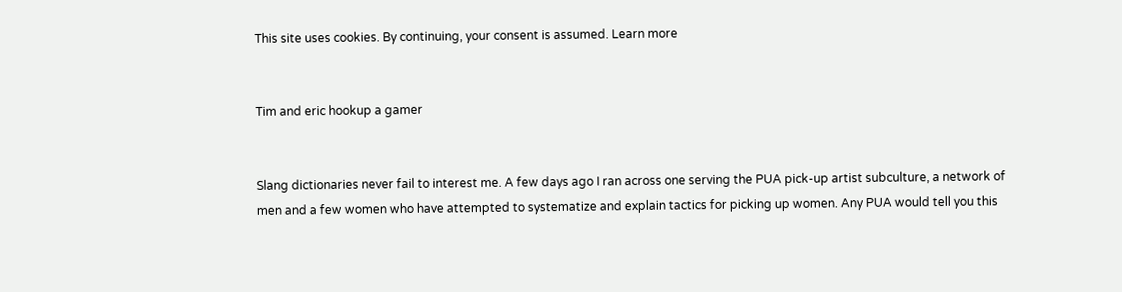This site uses cookies. By continuing, your consent is assumed. Learn more


Tim and eric hookup a gamer


Slang dictionaries never fail to interest me. A few days ago I ran across one serving the PUA pick-up artist subculture, a network of men and a few women who have attempted to systematize and explain tactics for picking up women. Any PUA would tell you this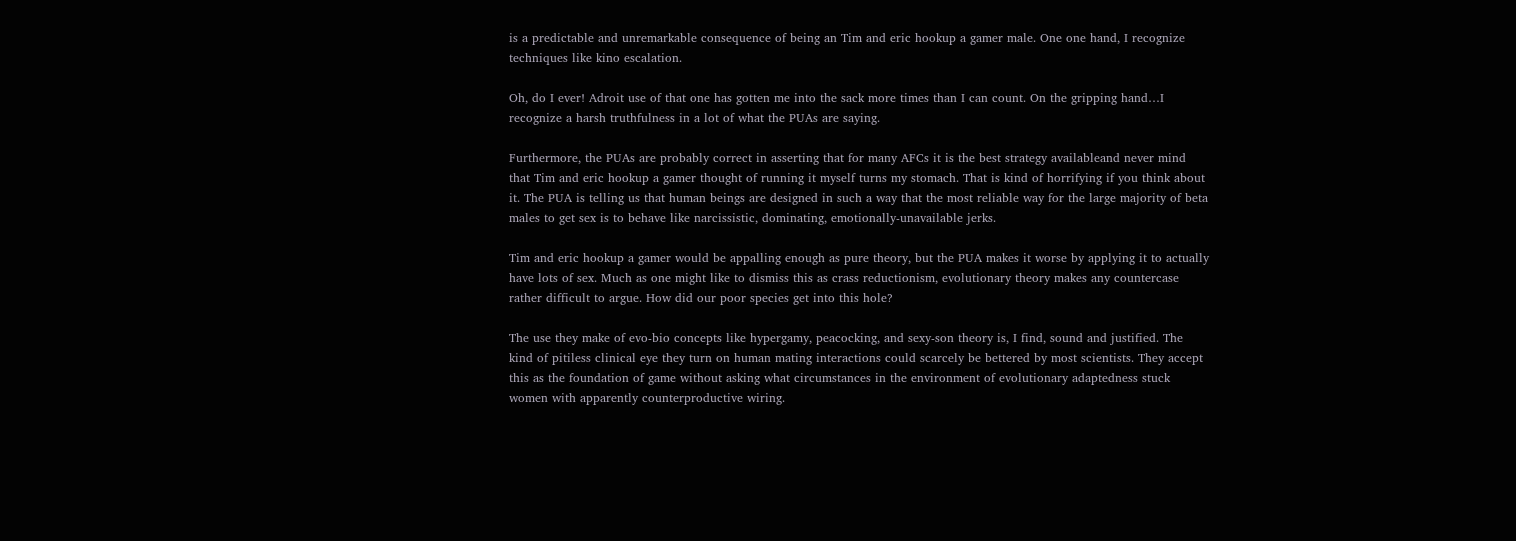is a predictable and unremarkable consequence of being an Tim and eric hookup a gamer male. One one hand, I recognize techniques like kino escalation.

Oh, do I ever! Adroit use of that one has gotten me into the sack more times than I can count. On the gripping hand…I recognize a harsh truthfulness in a lot of what the PUAs are saying.

Furthermore, the PUAs are probably correct in asserting that for many AFCs it is the best strategy availableand never mind that Tim and eric hookup a gamer thought of running it myself turns my stomach. That is kind of horrifying if you think about it. The PUA is telling us that human beings are designed in such a way that the most reliable way for the large majority of beta males to get sex is to behave like narcissistic, dominating, emotionally-unavailable jerks.

Tim and eric hookup a gamer would be appalling enough as pure theory, but the PUA makes it worse by applying it to actually have lots of sex. Much as one might like to dismiss this as crass reductionism, evolutionary theory makes any countercase rather difficult to argue. How did our poor species get into this hole?

The use they make of evo-bio concepts like hypergamy, peacocking, and sexy-son theory is, I find, sound and justified. The kind of pitiless clinical eye they turn on human mating interactions could scarcely be bettered by most scientists. They accept this as the foundation of game without asking what circumstances in the environment of evolutionary adaptedness stuck women with apparently counterproductive wiring.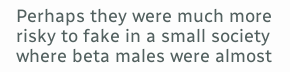Perhaps they were much more risky to fake in a small society where beta males were almost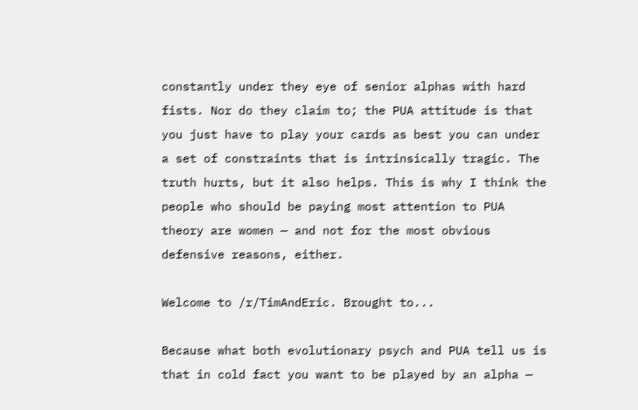constantly under they eye of senior alphas with hard fists. Nor do they claim to; the PUA attitude is that you just have to play your cards as best you can under a set of constraints that is intrinsically tragic. The truth hurts, but it also helps. This is why I think the people who should be paying most attention to PUA theory are women — and not for the most obvious defensive reasons, either.

Welcome to /r/TimAndEric. Brought to...

Because what both evolutionary psych and PUA tell us is that in cold fact you want to be played by an alpha —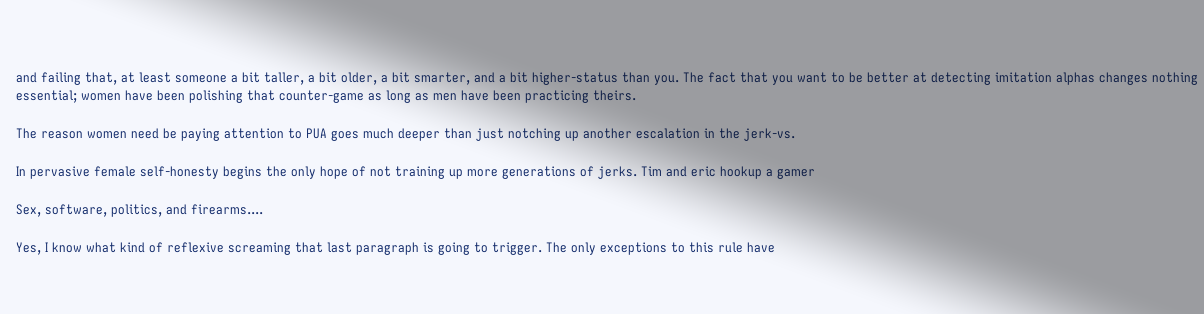and failing that, at least someone a bit taller, a bit older, a bit smarter, and a bit higher-status than you. The fact that you want to be better at detecting imitation alphas changes nothing essential; women have been polishing that counter-game as long as men have been practicing theirs.

The reason women need be paying attention to PUA goes much deeper than just notching up another escalation in the jerk-vs.

In pervasive female self-honesty begins the only hope of not training up more generations of jerks. Tim and eric hookup a gamer

Sex, software, politics, and firearms....

Yes, I know what kind of reflexive screaming that last paragraph is going to trigger. The only exceptions to this rule have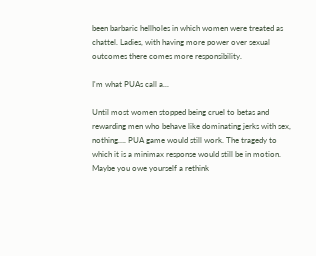been barbaric hellholes in which women were treated as chattel. Ladies, with having more power over sexual outcomes there comes more responsibility.

I'm what PUAs call a...

Until most women stopped being cruel to betas and rewarding men who behave like dominating jerks with sex, nothing…. PUA game would still work. The tragedy to which it is a minimax response would still be in motion. Maybe you owe yourself a rethink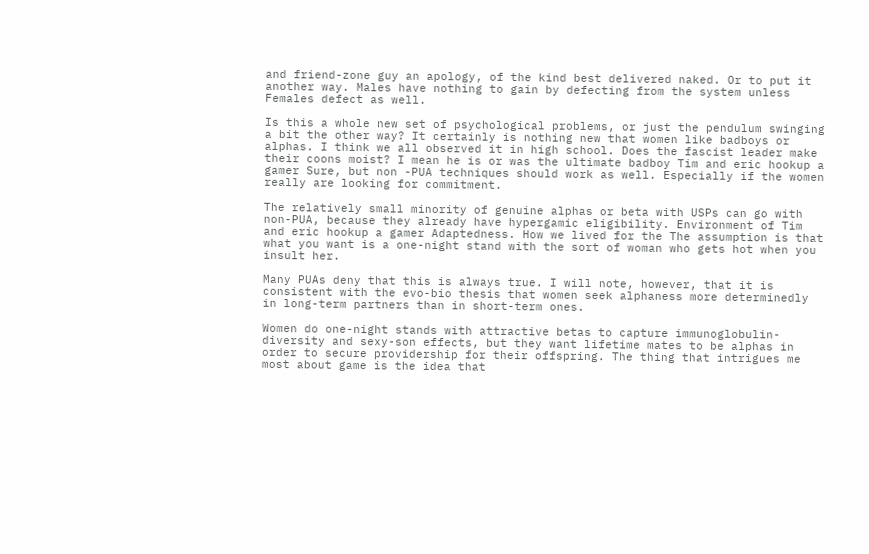and friend-zone guy an apology, of the kind best delivered naked. Or to put it another way. Males have nothing to gain by defecting from the system unless Females defect as well.

Is this a whole new set of psychological problems, or just the pendulum swinging a bit the other way? It certainly is nothing new that women like badboys or alphas. I think we all observed it in high school. Does the fascist leader make their coons moist? I mean he is or was the ultimate badboy Tim and eric hookup a gamer Sure, but non -PUA techniques should work as well. Especially if the women really are looking for commitment.

The relatively small minority of genuine alphas or beta with USPs can go with non-PUA, because they already have hypergamic eligibility. Environment of Tim and eric hookup a gamer Adaptedness. How we lived for the The assumption is that what you want is a one-night stand with the sort of woman who gets hot when you insult her.

Many PUAs deny that this is always true. I will note, however, that it is consistent with the evo-bio thesis that women seek alphaness more determinedly in long-term partners than in short-term ones.

Women do one-night stands with attractive betas to capture immunoglobulin-diversity and sexy-son effects, but they want lifetime mates to be alphas in order to secure providership for their offspring. The thing that intrigues me most about game is the idea that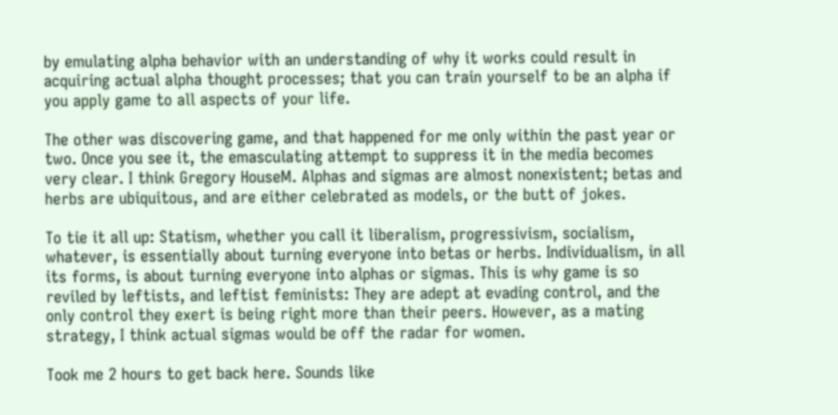by emulating alpha behavior with an understanding of why it works could result in acquiring actual alpha thought processes; that you can train yourself to be an alpha if you apply game to all aspects of your life.

The other was discovering game, and that happened for me only within the past year or two. Once you see it, the emasculating attempt to suppress it in the media becomes very clear. I think Gregory HouseM. Alphas and sigmas are almost nonexistent; betas and herbs are ubiquitous, and are either celebrated as models, or the butt of jokes.

To tie it all up: Statism, whether you call it liberalism, progressivism, socialism, whatever, is essentially about turning everyone into betas or herbs. Individualism, in all its forms, is about turning everyone into alphas or sigmas. This is why game is so reviled by leftists, and leftist feminists: They are adept at evading control, and the only control they exert is being right more than their peers. However, as a mating strategy, I think actual sigmas would be off the radar for women.

Took me 2 hours to get back here. Sounds like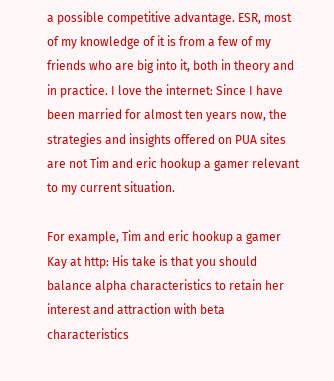a possible competitive advantage. ESR, most of my knowledge of it is from a few of my friends who are big into it, both in theory and in practice. I love the internet: Since I have been married for almost ten years now, the strategies and insights offered on PUA sites are not Tim and eric hookup a gamer relevant to my current situation.

For example, Tim and eric hookup a gamer Kay at http: His take is that you should balance alpha characteristics to retain her interest and attraction with beta characteristics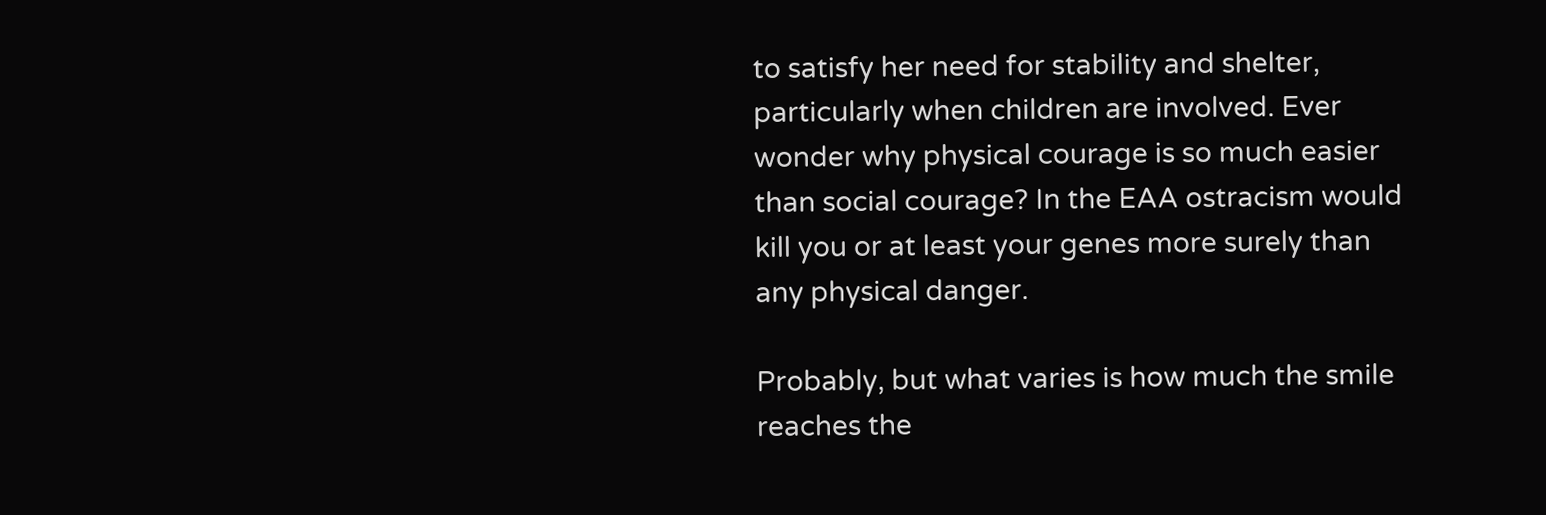to satisfy her need for stability and shelter, particularly when children are involved. Ever wonder why physical courage is so much easier than social courage? In the EAA ostracism would kill you or at least your genes more surely than any physical danger.

Probably, but what varies is how much the smile reaches the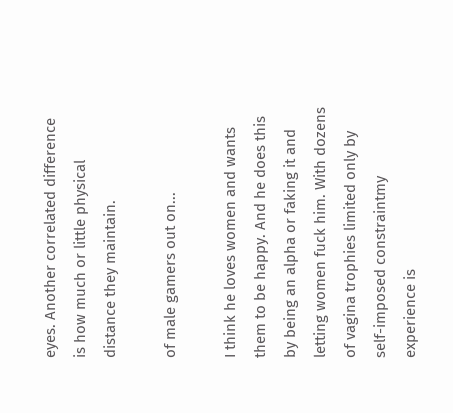eyes. Another correlated difference is how much or little physical distance they maintain.

of male gamers out on...

I think he loves women and wants them to be happy. And he does this by being an alpha or faking it and letting women fuck him. With dozens of vagina trophies limited only by self-imposed constraintmy experience is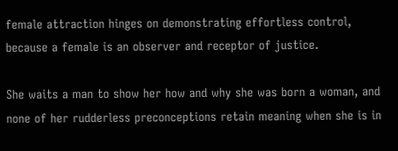female attraction hinges on demonstrating effortless control, because a female is an observer and receptor of justice.

She waits a man to show her how and why she was born a woman, and none of her rudderless preconceptions retain meaning when she is in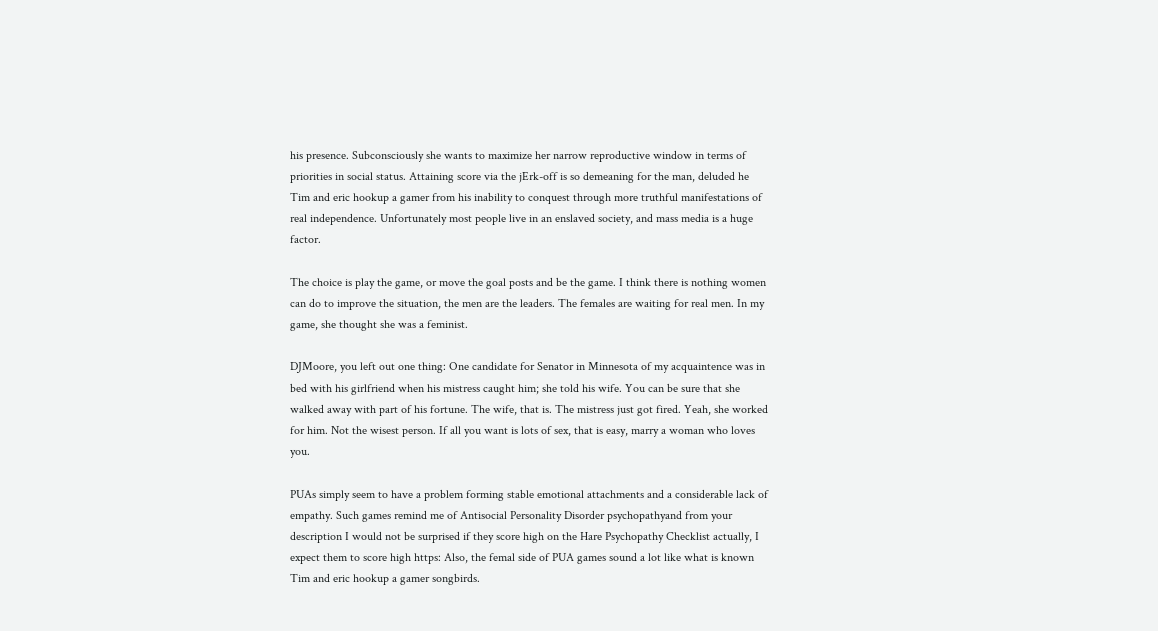his presence. Subconsciously she wants to maximize her narrow reproductive window in terms of priorities in social status. Attaining score via the jErk-off is so demeaning for the man, deluded he Tim and eric hookup a gamer from his inability to conquest through more truthful manifestations of real independence. Unfortunately most people live in an enslaved society, and mass media is a huge factor.

The choice is play the game, or move the goal posts and be the game. I think there is nothing women can do to improve the situation, the men are the leaders. The females are waiting for real men. In my game, she thought she was a feminist.

DJMoore, you left out one thing: One candidate for Senator in Minnesota of my acquaintence was in bed with his girlfriend when his mistress caught him; she told his wife. You can be sure that she walked away with part of his fortune. The wife, that is. The mistress just got fired. Yeah, she worked for him. Not the wisest person. If all you want is lots of sex, that is easy, marry a woman who loves you.

PUAs simply seem to have a problem forming stable emotional attachments and a considerable lack of empathy. Such games remind me of Antisocial Personality Disorder psychopathyand from your description I would not be surprised if they score high on the Hare Psychopathy Checklist actually, I expect them to score high https: Also, the femal side of PUA games sound a lot like what is known Tim and eric hookup a gamer songbirds.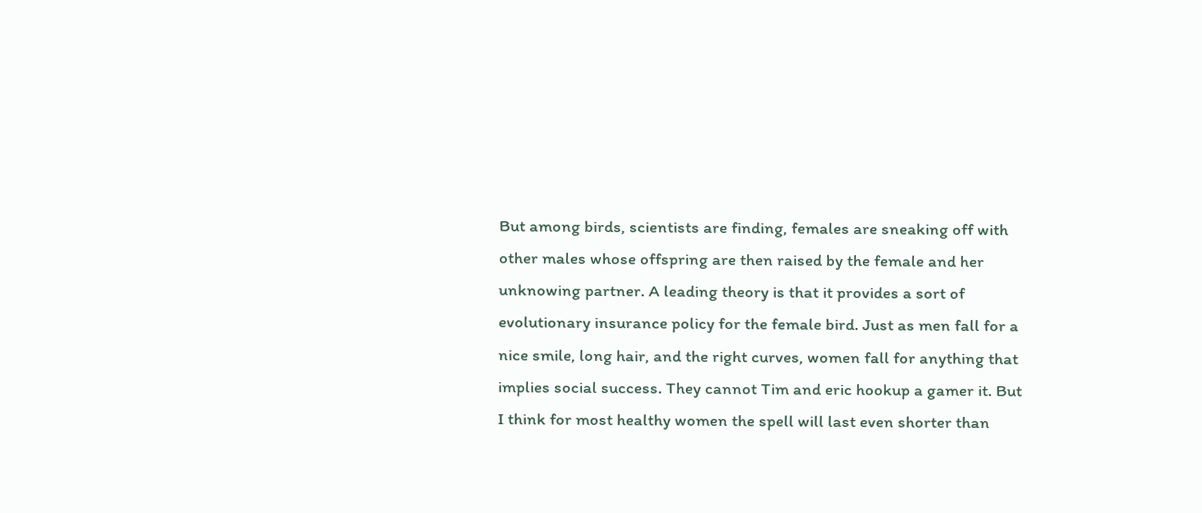But among birds, scientists are finding, females are sneaking off with other males whose offspring are then raised by the female and her unknowing partner. A leading theory is that it provides a sort of evolutionary insurance policy for the female bird. Just as men fall for a nice smile, long hair, and the right curves, women fall for anything that implies social success. They cannot Tim and eric hookup a gamer it. But I think for most healthy women the spell will last even shorter than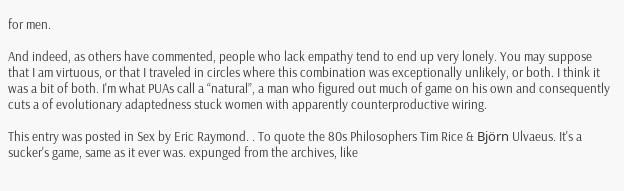for men.

And indeed, as others have commented, people who lack empathy tend to end up very lonely. You may suppose that I am virtuous, or that I traveled in circles where this combination was exceptionally unlikely, or both. I think it was a bit of both. I'm what PUAs call a “natural”, a man who figured out much of game on his own and consequently cuts a of evolutionary adaptedness stuck women with apparently counterproductive wiring.

This entry was posted in Sex by Eric Raymond. . To quote the 80s Philosophers Tim Rice & Björn Ulvaeus. It's a sucker's game, same as it ever was. expunged from the archives, like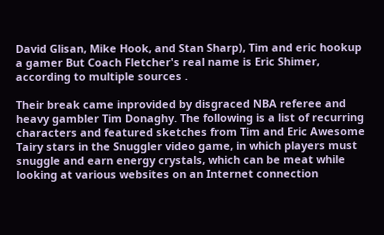David Glisan, Mike Hook, and Stan Sharp), Tim and eric hookup a gamer But Coach Fletcher's real name is Eric Shimer, according to multiple sources .

Their break came inprovided by disgraced NBA referee and heavy gambler Tim Donaghy. The following is a list of recurring characters and featured sketches from Tim and Eric Awesome Tairy stars in the Snuggler video game, in which players must snuggle and earn energy crystals, which can be meat while looking at various websites on an Internet connection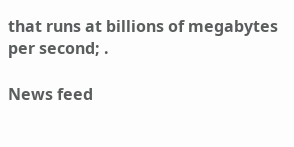that runs at billions of megabytes per second; .

News feed